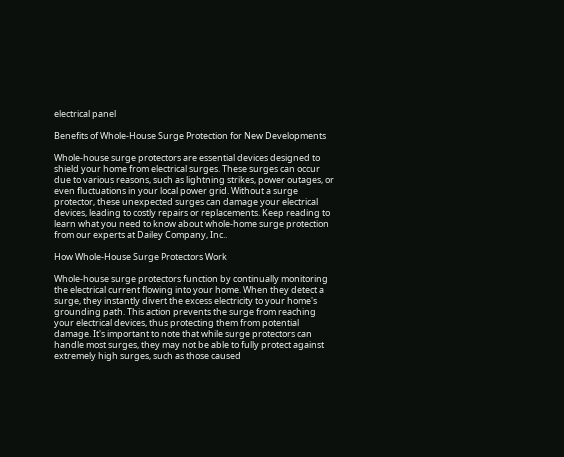electrical panel

Benefits of Whole-House Surge Protection for New Developments

Whole-house surge protectors are essential devices designed to shield your home from electrical surges. These surges can occur due to various reasons, such as lightning strikes, power outages, or even fluctuations in your local power grid. Without a surge protector, these unexpected surges can damage your electrical devices, leading to costly repairs or replacements. Keep reading to learn what you need to know about whole-home surge protection from our experts at Dailey Company, Inc..

How Whole-House Surge Protectors Work

Whole-house surge protectors function by continually monitoring the electrical current flowing into your home. When they detect a surge, they instantly divert the excess electricity to your home's grounding path. This action prevents the surge from reaching your electrical devices, thus protecting them from potential damage. It's important to note that while surge protectors can handle most surges, they may not be able to fully protect against extremely high surges, such as those caused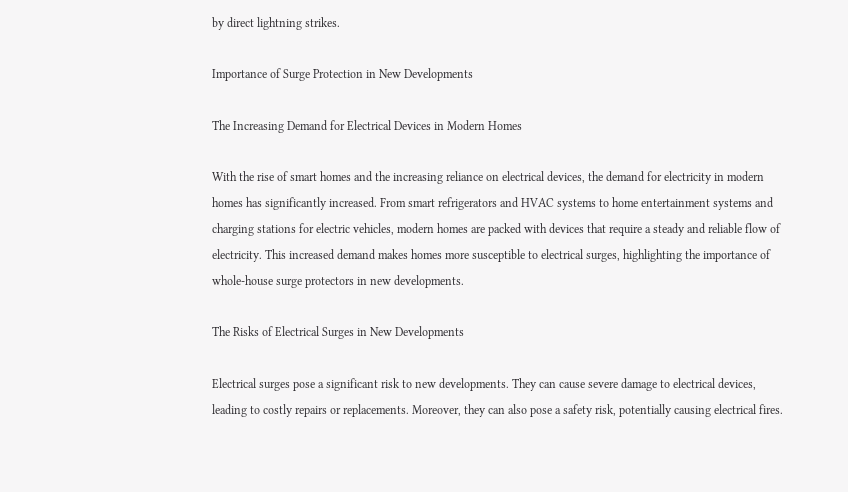by direct lightning strikes.

Importance of Surge Protection in New Developments

The Increasing Demand for Electrical Devices in Modern Homes

With the rise of smart homes and the increasing reliance on electrical devices, the demand for electricity in modern homes has significantly increased. From smart refrigerators and HVAC systems to home entertainment systems and charging stations for electric vehicles, modern homes are packed with devices that require a steady and reliable flow of electricity. This increased demand makes homes more susceptible to electrical surges, highlighting the importance of whole-house surge protectors in new developments.

The Risks of Electrical Surges in New Developments

Electrical surges pose a significant risk to new developments. They can cause severe damage to electrical devices, leading to costly repairs or replacements. Moreover, they can also pose a safety risk, potentially causing electrical fires.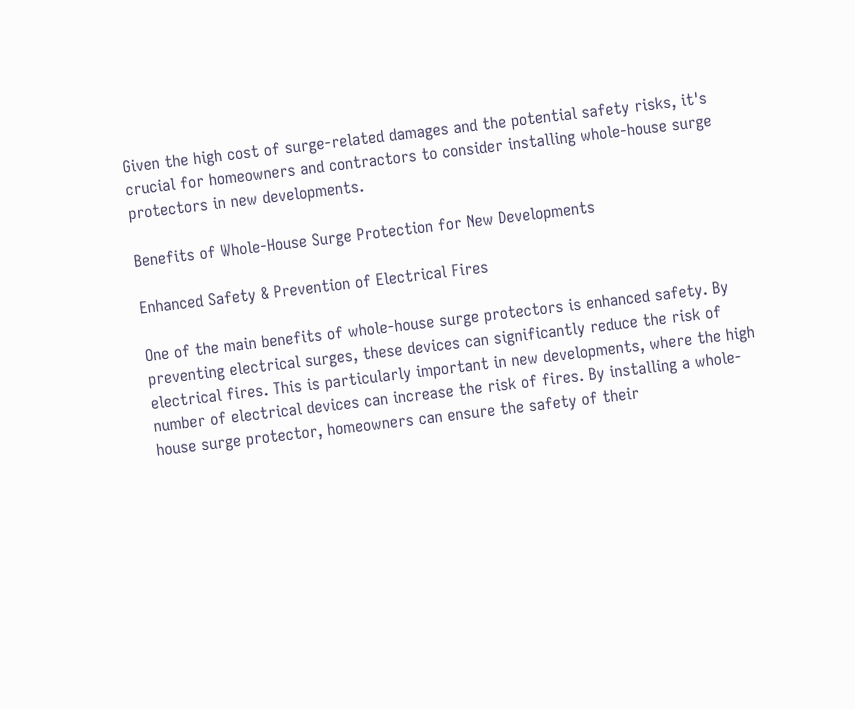Given the high cost of surge-related damages and the potential safety risks, it's crucial for homeowners and contractors to consider installing whole-house surge protectors in new developments.

Benefits of Whole-House Surge Protection for New Developments

Enhanced Safety & Prevention of Electrical Fires

One of the main benefits of whole-house surge protectors is enhanced safety. By preventing electrical surges, these devices can significantly reduce the risk of electrical fires. This is particularly important in new developments, where the high number of electrical devices can increase the risk of fires. By installing a whole-house surge protector, homeowners can ensure the safety of their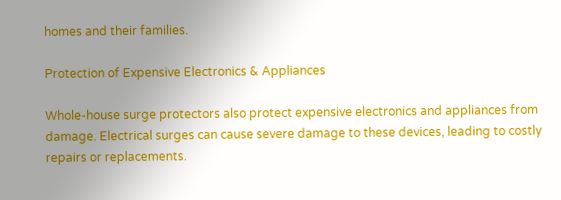homes and their families.

Protection of Expensive Electronics & Appliances

Whole-house surge protectors also protect expensive electronics and appliances from damage. Electrical surges can cause severe damage to these devices, leading to costly repairs or replacements.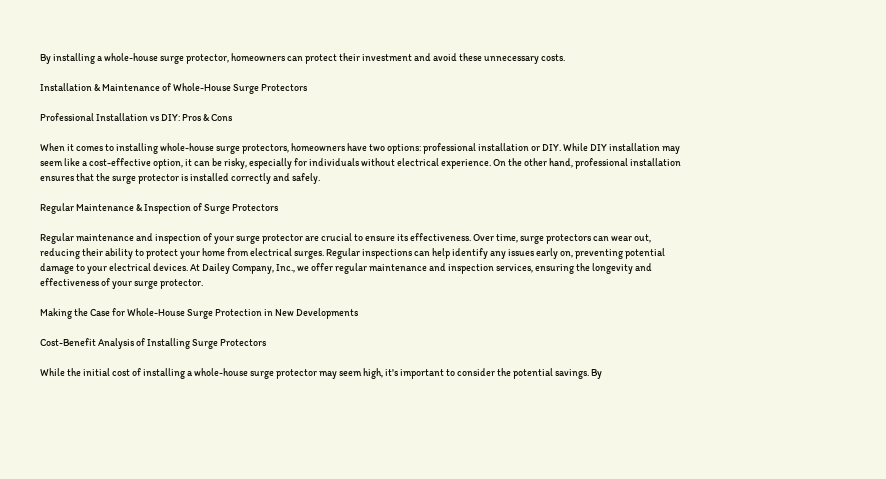By installing a whole-house surge protector, homeowners can protect their investment and avoid these unnecessary costs.

Installation & Maintenance of Whole-House Surge Protectors

Professional Installation vs DIY: Pros & Cons

When it comes to installing whole-house surge protectors, homeowners have two options: professional installation or DIY. While DIY installation may seem like a cost-effective option, it can be risky, especially for individuals without electrical experience. On the other hand, professional installation ensures that the surge protector is installed correctly and safely.

Regular Maintenance & Inspection of Surge Protectors

Regular maintenance and inspection of your surge protector are crucial to ensure its effectiveness. Over time, surge protectors can wear out, reducing their ability to protect your home from electrical surges. Regular inspections can help identify any issues early on, preventing potential damage to your electrical devices. At Dailey Company, Inc., we offer regular maintenance and inspection services, ensuring the longevity and effectiveness of your surge protector.

Making the Case for Whole-House Surge Protection in New Developments

Cost-Benefit Analysis of Installing Surge Protectors

While the initial cost of installing a whole-house surge protector may seem high, it's important to consider the potential savings. By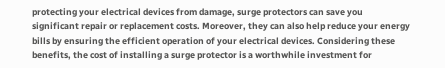protecting your electrical devices from damage, surge protectors can save you significant repair or replacement costs. Moreover, they can also help reduce your energy bills by ensuring the efficient operation of your electrical devices. Considering these benefits, the cost of installing a surge protector is a worthwhile investment for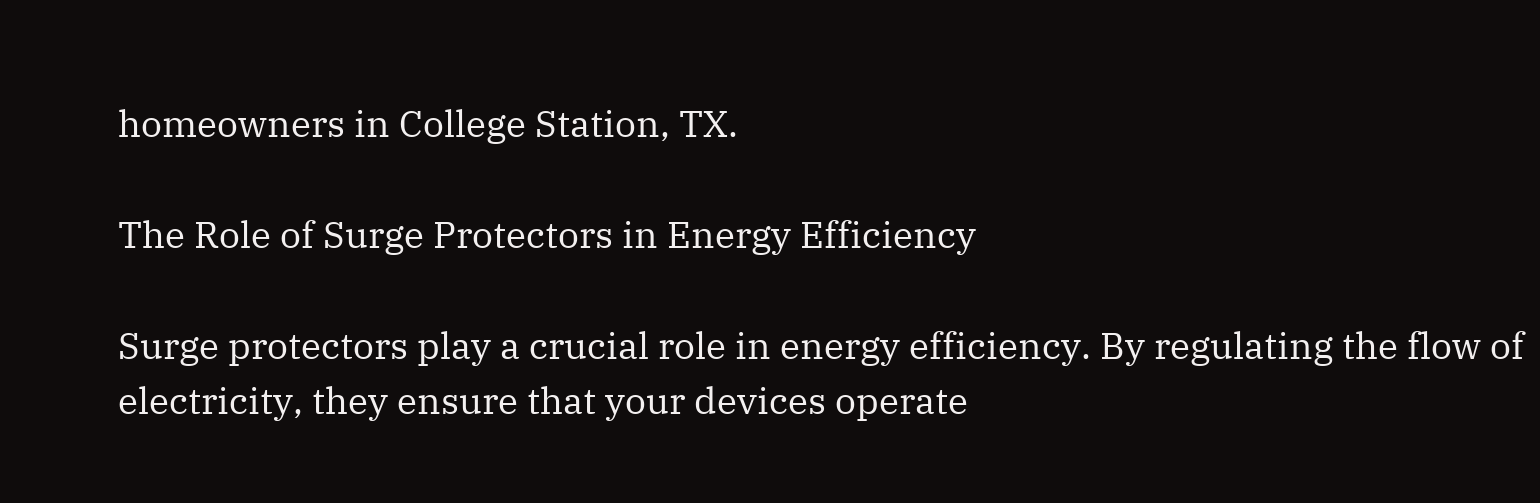homeowners in College Station, TX.

The Role of Surge Protectors in Energy Efficiency

Surge protectors play a crucial role in energy efficiency. By regulating the flow of electricity, they ensure that your devices operate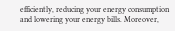efficiently, reducing your energy consumption and lowering your energy bills. Moreover,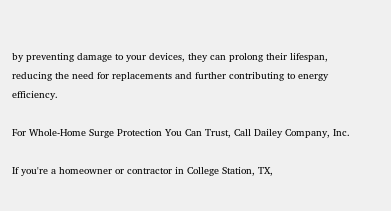by preventing damage to your devices, they can prolong their lifespan, reducing the need for replacements and further contributing to energy efficiency.

For Whole-Home Surge Protection You Can Trust, Call Dailey Company, Inc.

If you're a homeowner or contractor in College Station, TX,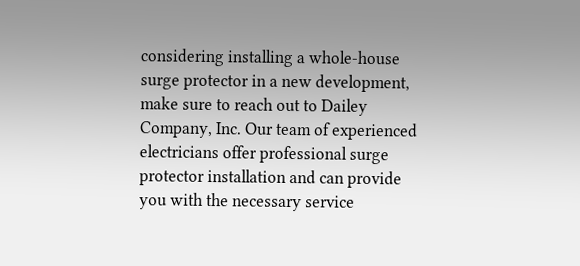considering installing a whole-house surge protector in a new development, make sure to reach out to Dailey Company, Inc. Our team of experienced electricians offer professional surge protector installation and can provide you with the necessary service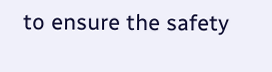to ensure the safety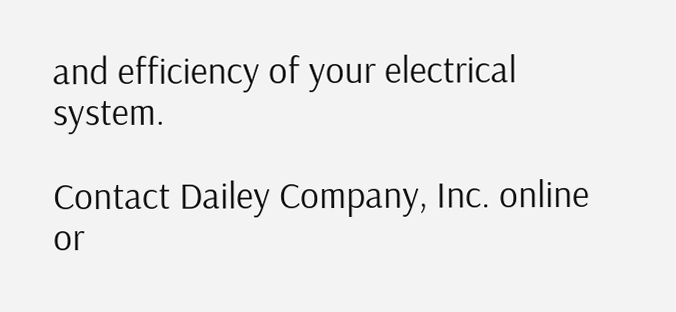and efficiency of your electrical system.

Contact Dailey Company, Inc. online or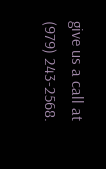give us a call at (979) 243-2568.